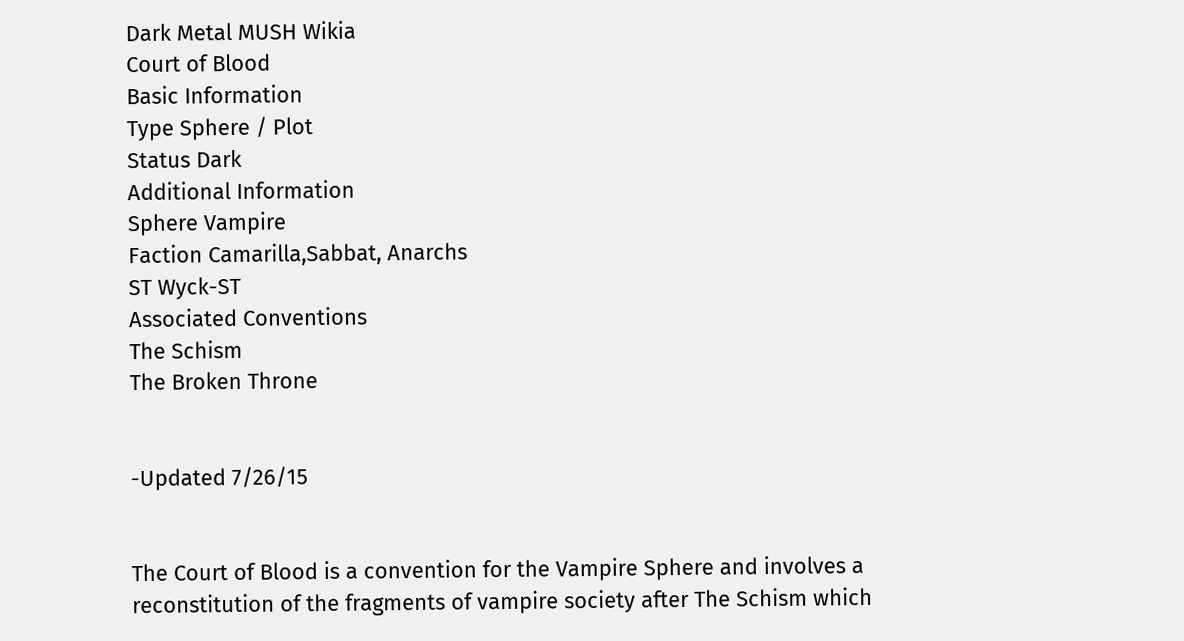Dark Metal MUSH Wikia
Court of Blood
Basic Information
Type Sphere / Plot
Status Dark
Additional Information
Sphere Vampire
Faction Camarilla,Sabbat, Anarchs
ST Wyck-ST
Associated Conventions
The Schism
The Broken Throne


-Updated 7/26/15


The Court of Blood is a convention for the Vampire Sphere and involves a reconstitution of the fragments of vampire society after The Schism which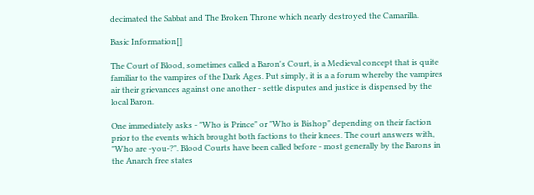decimated the Sabbat and The Broken Throne which nearly destroyed the Camarilla.

Basic Information[]

The Court of Blood, sometimes called a Baron's Court, is a Medieval concept that is quite familiar to the vampires of the Dark Ages. Put simply, it is a a forum whereby the vampires air their grievances against one another - settle disputes and justice is dispensed by the local Baron.

One immediately asks - "Who is Prince" or "Who is Bishop" depending on their faction prior to the events which brought both factions to their knees. The court answers with, "Who are -you-?". Blood Courts have been called before - most generally by the Barons in the Anarch free states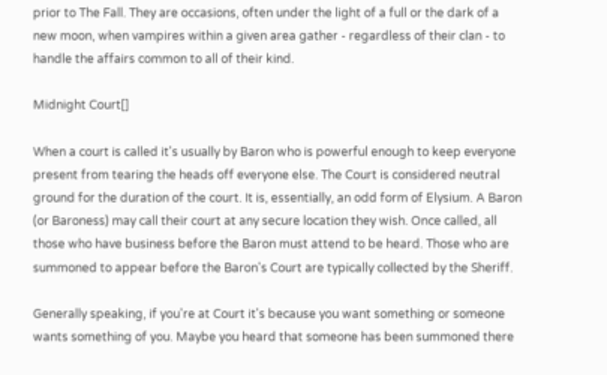prior to The Fall. They are occasions, often under the light of a full or the dark of a new moon, when vampires within a given area gather - regardless of their clan - to handle the affairs common to all of their kind.

Midnight Court[]

When a court is called it's usually by Baron who is powerful enough to keep everyone present from tearing the heads off everyone else. The Court is considered neutral ground for the duration of the court. It is, essentially, an odd form of Elysium. A Baron (or Baroness) may call their court at any secure location they wish. Once called, all those who have business before the Baron must attend to be heard. Those who are summoned to appear before the Baron's Court are typically collected by the Sheriff.

Generally speaking, if you're at Court it's because you want something or someone wants something of you. Maybe you heard that someone has been summoned there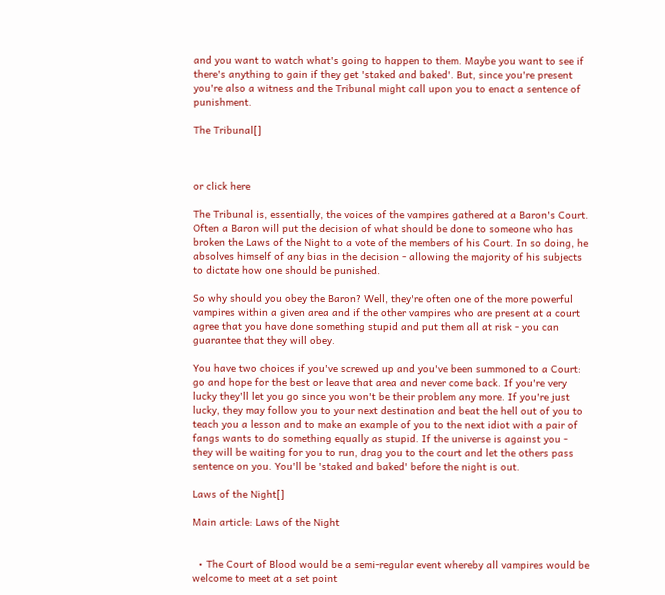and you want to watch what's going to happen to them. Maybe you want to see if there's anything to gain if they get 'staked and baked'. But, since you're present you're also a witness and the Tribunal might call upon you to enact a sentence of punishment.

The Tribunal[]



or click here

The Tribunal is, essentially, the voices of the vampires gathered at a Baron's Court. Often a Baron will put the decision of what should be done to someone who has broken the Laws of the Night to a vote of the members of his Court. In so doing, he absolves himself of any bias in the decision - allowing the majority of his subjects to dictate how one should be punished.

So why should you obey the Baron? Well, they're often one of the more powerful vampires within a given area and if the other vampires who are present at a court agree that you have done something stupid and put them all at risk - you can guarantee that they will obey.

You have two choices if you've screwed up and you've been summoned to a Court: go and hope for the best or leave that area and never come back. If you're very lucky they'll let you go since you won't be their problem any more. If you're just lucky, they may follow you to your next destination and beat the hell out of you to teach you a lesson and to make an example of you to the next idiot with a pair of fangs wants to do something equally as stupid. If the universe is against you - they will be waiting for you to run, drag you to the court and let the others pass sentence on you. You'll be 'staked and baked' before the night is out.

Laws of the Night[]

Main article: Laws of the Night


  • The Court of Blood would be a semi-regular event whereby all vampires would be welcome to meet at a set point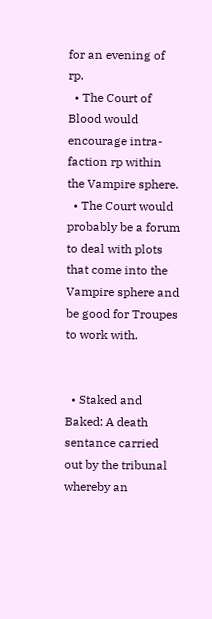for an evening of rp.
  • The Court of Blood would encourage intra-faction rp within the Vampire sphere.
  • The Court would probably be a forum to deal with plots that come into the Vampire sphere and be good for Troupes to work with.


  • Staked and Baked: A death sentance carried out by the tribunal whereby an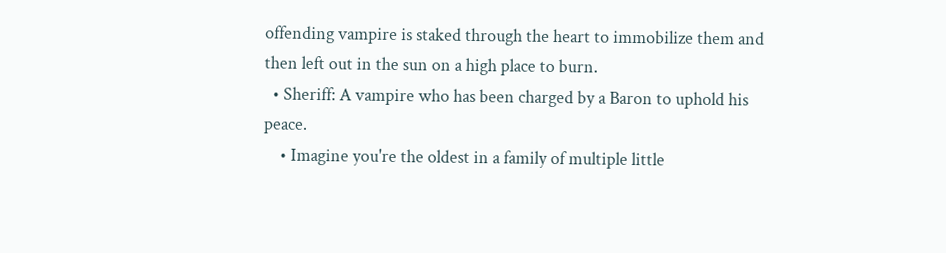offending vampire is staked through the heart to immobilize them and then left out in the sun on a high place to burn.
  • Sheriff: A vampire who has been charged by a Baron to uphold his peace.
    • Imagine you're the oldest in a family of multiple little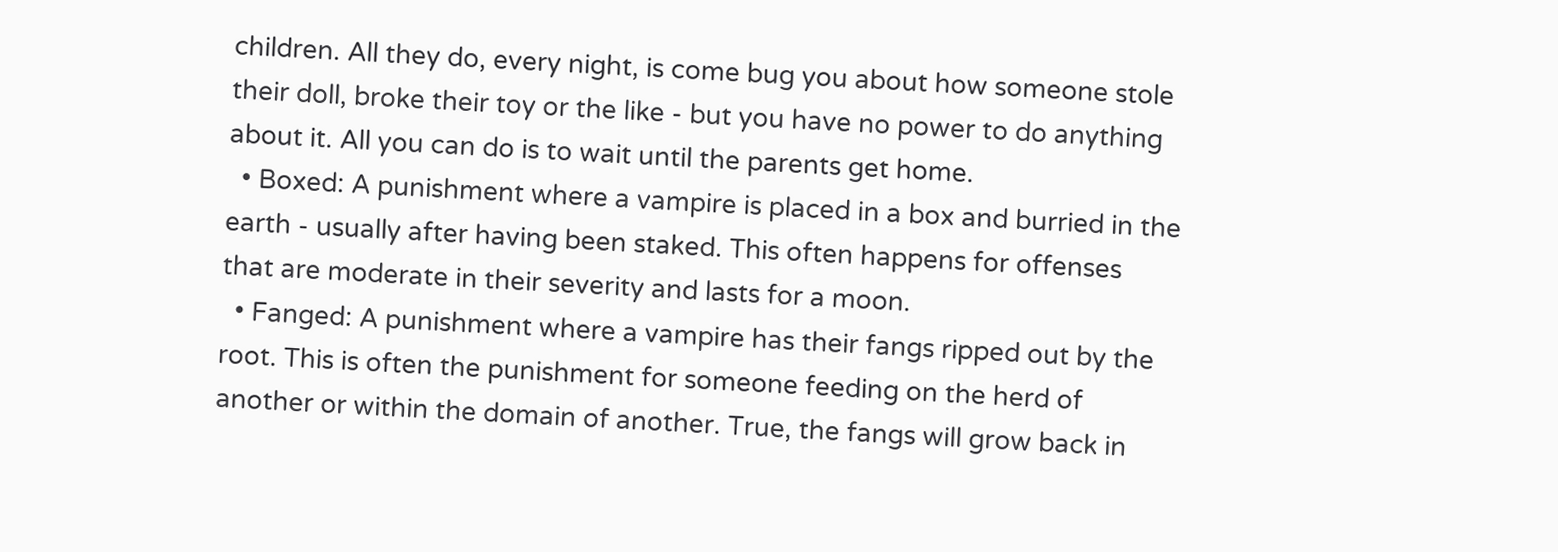children. All they do, every night, is come bug you about how someone stole their doll, broke their toy or the like - but you have no power to do anything about it. All you can do is to wait until the parents get home.
  • Boxed: A punishment where a vampire is placed in a box and burried in the earth - usually after having been staked. This often happens for offenses that are moderate in their severity and lasts for a moon.
  • Fanged: A punishment where a vampire has their fangs ripped out by the root. This is often the punishment for someone feeding on the herd of another or within the domain of another. True, the fangs will grow back in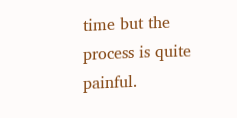time but the process is quite painful.